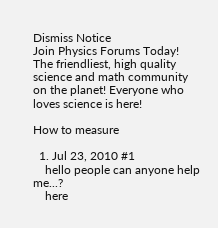Dismiss Notice
Join Physics Forums Today!
The friendliest, high quality science and math community on the planet! Everyone who loves science is here!

How to measure

  1. Jul 23, 2010 #1
    hello people can anyone help me...?
    here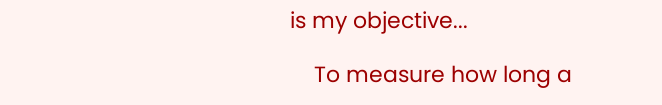is my objective...

    To measure how long a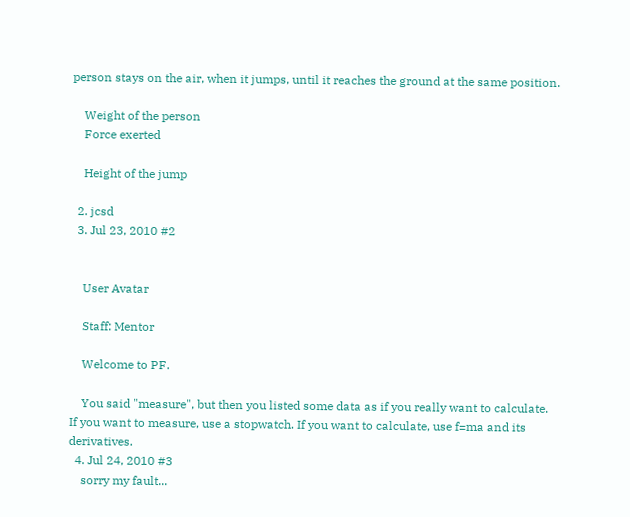person stays on the air, when it jumps, until it reaches the ground at the same position.

    Weight of the person
    Force exerted

    Height of the jump

  2. jcsd
  3. Jul 23, 2010 #2


    User Avatar

    Staff: Mentor

    Welcome to PF.

    You said "measure", but then you listed some data as if you really want to calculate. If you want to measure, use a stopwatch. If you want to calculate, use f=ma and its derivatives.
  4. Jul 24, 2010 #3
    sorry my fault...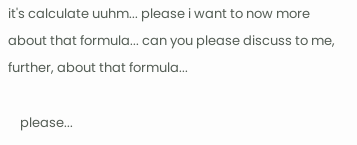it's calculate uuhm... please i want to now more about that formula... can you please discuss to me, further, about that formula...

    please...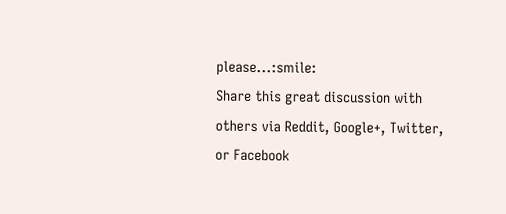please...:smile:
Share this great discussion with others via Reddit, Google+, Twitter, or Facebook